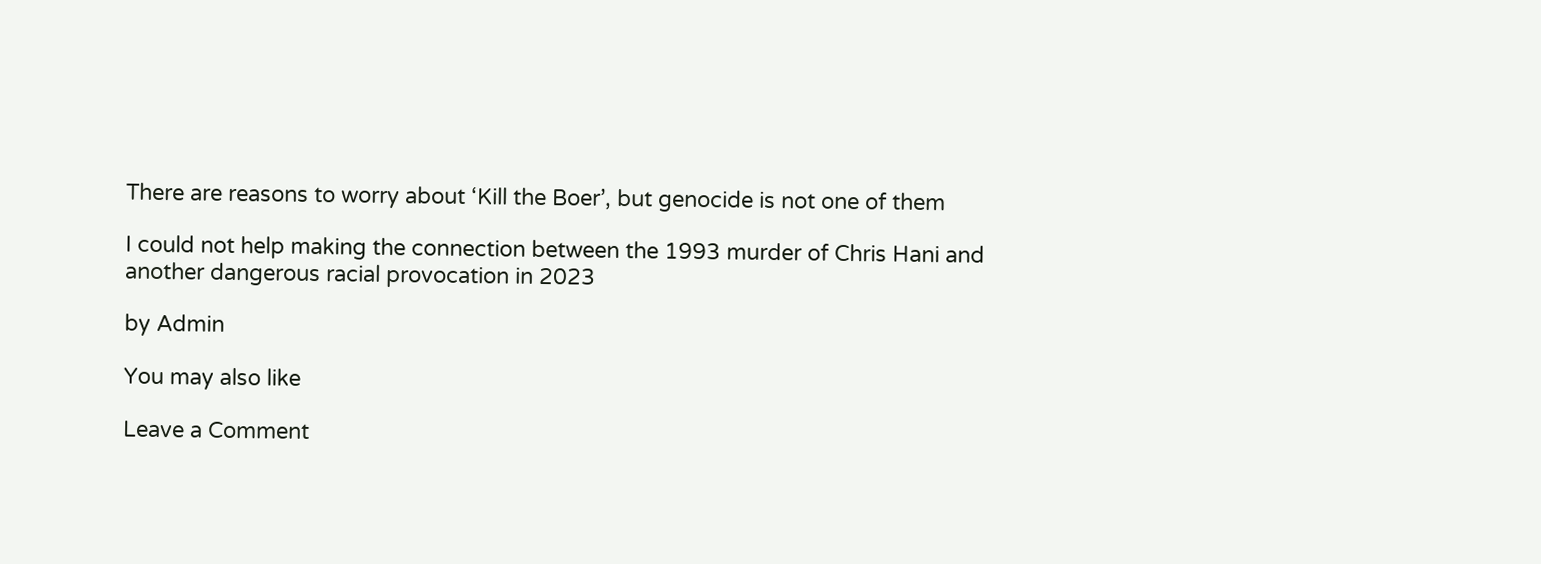There are reasons to worry about ‘Kill the Boer’, but genocide is not one of them

I could not help making the connection between the 1993 murder of Chris Hani and another dangerous racial provocation in 2023

by Admin

You may also like

Leave a Comment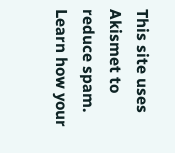This site uses Akismet to reduce spam. Learn how your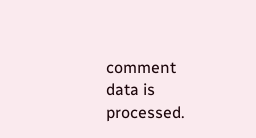comment data is processed.